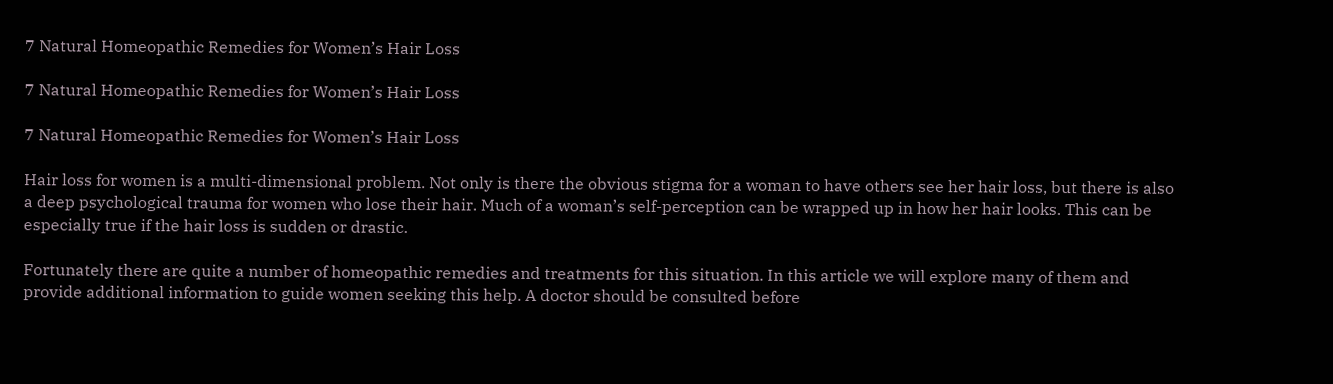7 Natural Homeopathic Remedies for Women’s Hair Loss

7 Natural Homeopathic Remedies for Women’s Hair Loss

7 Natural Homeopathic Remedies for Women’s Hair Loss

Hair loss for women is a multi-dimensional problem. Not only is there the obvious stigma for a woman to have others see her hair loss, but there is also a deep psychological trauma for women who lose their hair. Much of a woman’s self-perception can be wrapped up in how her hair looks. This can be especially true if the hair loss is sudden or drastic.

Fortunately there are quite a number of homeopathic remedies and treatments for this situation. In this article we will explore many of them and provide additional information to guide women seeking this help. A doctor should be consulted before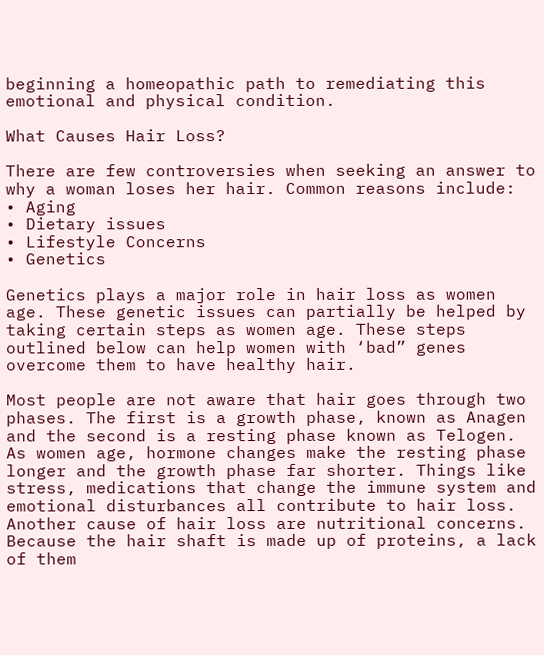beginning a homeopathic path to remediating this emotional and physical condition.

What Causes Hair Loss?

There are few controversies when seeking an answer to why a woman loses her hair. Common reasons include:
• Aging
• Dietary issues
• Lifestyle Concerns
• Genetics

Genetics plays a major role in hair loss as women age. These genetic issues can partially be helped by taking certain steps as women age. These steps outlined below can help women with ‘bad” genes overcome them to have healthy hair.

Most people are not aware that hair goes through two phases. The first is a growth phase, known as Anagen and the second is a resting phase known as Telogen. As women age, hormone changes make the resting phase longer and the growth phase far shorter. Things like stress, medications that change the immune system and emotional disturbances all contribute to hair loss. Another cause of hair loss are nutritional concerns. Because the hair shaft is made up of proteins, a lack of them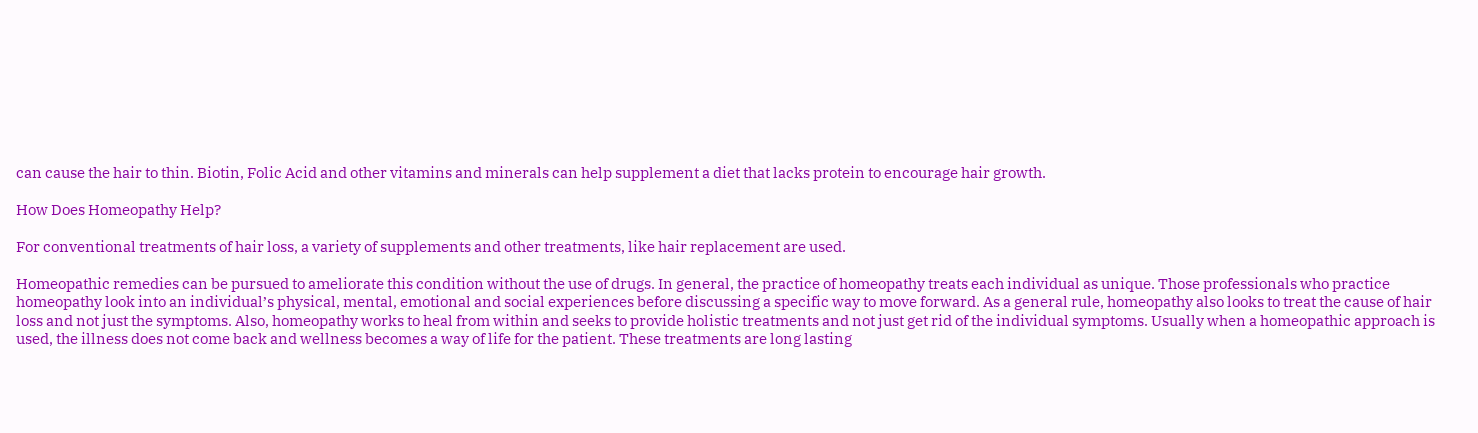can cause the hair to thin. Biotin, Folic Acid and other vitamins and minerals can help supplement a diet that lacks protein to encourage hair growth.

How Does Homeopathy Help?

For conventional treatments of hair loss, a variety of supplements and other treatments, like hair replacement are used.

Homeopathic remedies can be pursued to ameliorate this condition without the use of drugs. In general, the practice of homeopathy treats each individual as unique. Those professionals who practice homeopathy look into an individual’s physical, mental, emotional and social experiences before discussing a specific way to move forward. As a general rule, homeopathy also looks to treat the cause of hair loss and not just the symptoms. Also, homeopathy works to heal from within and seeks to provide holistic treatments and not just get rid of the individual symptoms. Usually when a homeopathic approach is used, the illness does not come back and wellness becomes a way of life for the patient. These treatments are long lasting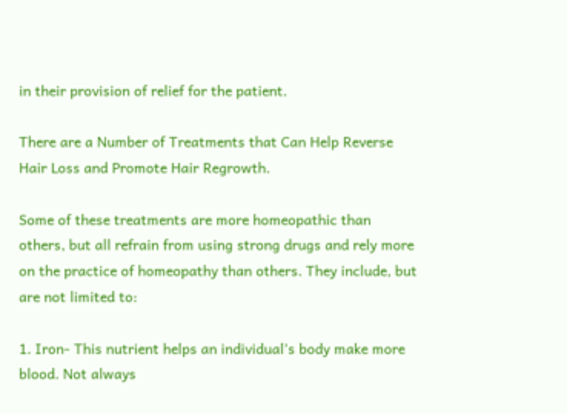in their provision of relief for the patient.

There are a Number of Treatments that Can Help Reverse Hair Loss and Promote Hair Regrowth.

Some of these treatments are more homeopathic than others, but all refrain from using strong drugs and rely more on the practice of homeopathy than others. They include, but are not limited to:

1. Iron- This nutrient helps an individual’s body make more blood. Not always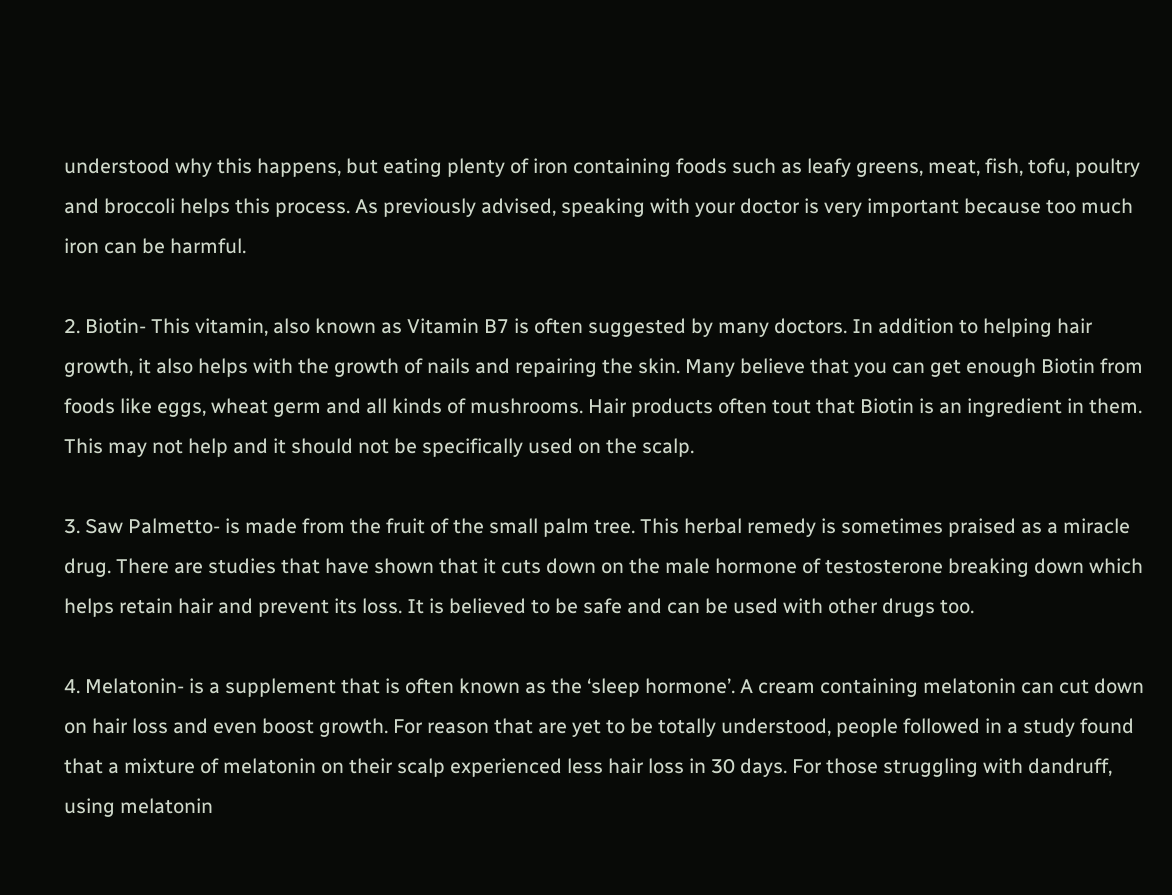understood why this happens, but eating plenty of iron containing foods such as leafy greens, meat, fish, tofu, poultry and broccoli helps this process. As previously advised, speaking with your doctor is very important because too much iron can be harmful.

2. Biotin- This vitamin, also known as Vitamin B7 is often suggested by many doctors. In addition to helping hair growth, it also helps with the growth of nails and repairing the skin. Many believe that you can get enough Biotin from foods like eggs, wheat germ and all kinds of mushrooms. Hair products often tout that Biotin is an ingredient in them. This may not help and it should not be specifically used on the scalp.

3. Saw Palmetto- is made from the fruit of the small palm tree. This herbal remedy is sometimes praised as a miracle drug. There are studies that have shown that it cuts down on the male hormone of testosterone breaking down which helps retain hair and prevent its loss. It is believed to be safe and can be used with other drugs too.

4. Melatonin- is a supplement that is often known as the ‘sleep hormone’. A cream containing melatonin can cut down on hair loss and even boost growth. For reason that are yet to be totally understood, people followed in a study found that a mixture of melatonin on their scalp experienced less hair loss in 30 days. For those struggling with dandruff, using melatonin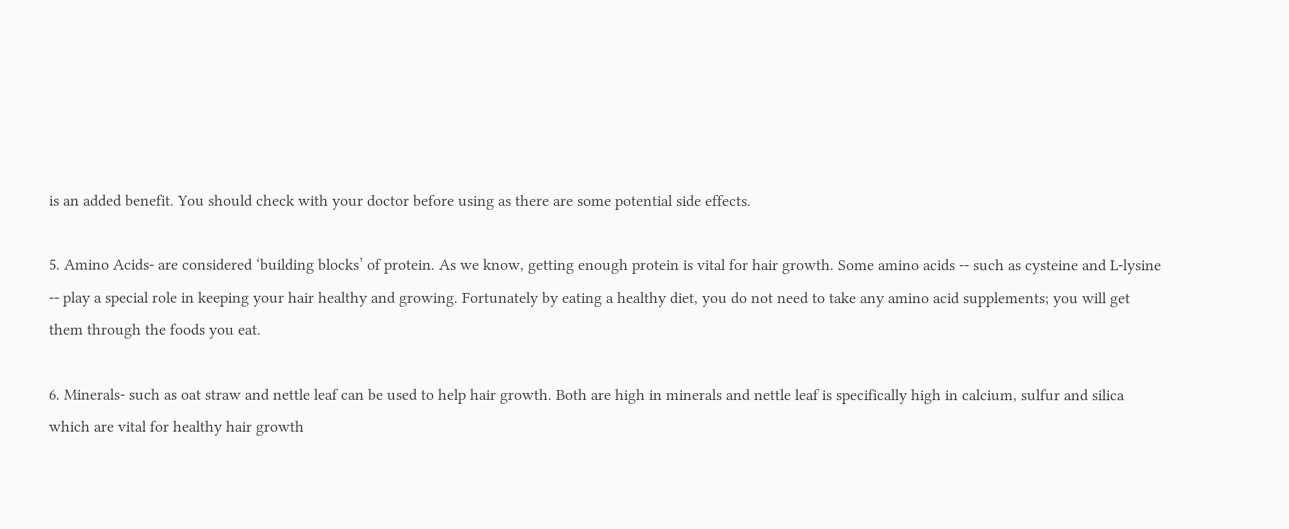is an added benefit. You should check with your doctor before using as there are some potential side effects.

5. Amino Acids- are considered ‘building blocks’ of protein. As we know, getting enough protein is vital for hair growth. Some amino acids -- such as cysteine and L-lysine -- play a special role in keeping your hair healthy and growing. Fortunately by eating a healthy diet, you do not need to take any amino acid supplements; you will get them through the foods you eat.

6. Minerals- such as oat straw and nettle leaf can be used to help hair growth. Both are high in minerals and nettle leaf is specifically high in calcium, sulfur and silica which are vital for healthy hair growth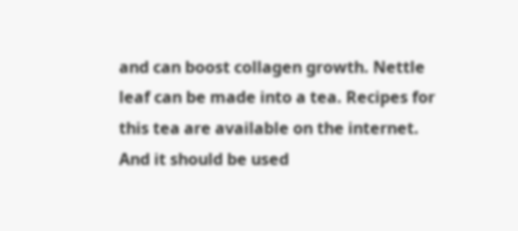and can boost collagen growth. Nettle leaf can be made into a tea. Recipes for this tea are available on the internet. And it should be used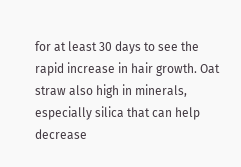for at least 30 days to see the rapid increase in hair growth. Oat straw also high in minerals, especially silica that can help decrease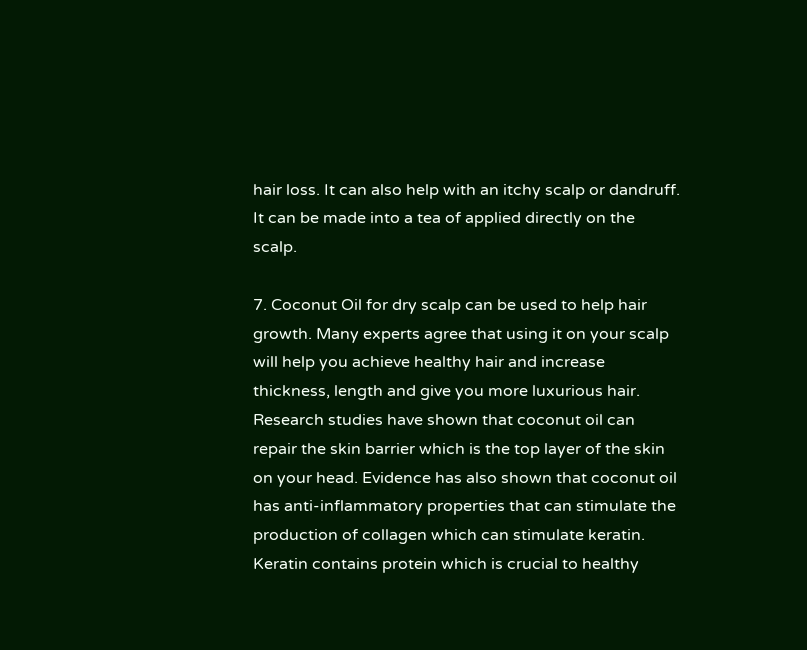hair loss. It can also help with an itchy scalp or dandruff. It can be made into a tea of applied directly on the scalp.

7. Coconut Oil for dry scalp can be used to help hair growth. Many experts agree that using it on your scalp will help you achieve healthy hair and increase thickness, length and give you more luxurious hair. Research studies have shown that coconut oil can repair the skin barrier which is the top layer of the skin on your head. Evidence has also shown that coconut oil has anti-inflammatory properties that can stimulate the production of collagen which can stimulate keratin. Keratin contains protein which is crucial to healthy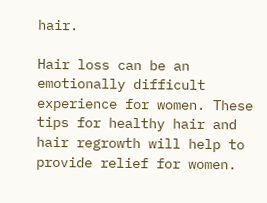hair.

Hair loss can be an emotionally difficult experience for women. These tips for healthy hair and hair regrowth will help to provide relief for women.